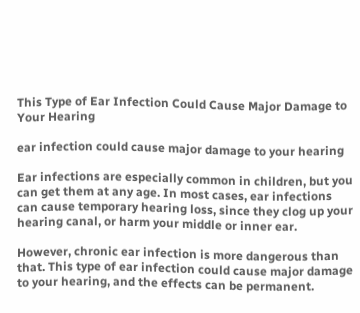This Type of Ear Infection Could Cause Major Damage to Your Hearing

ear infection could cause major damage to your hearing

Ear infections are especially common in children, but you can get them at any age. In most cases, ear infections can cause temporary hearing loss, since they clog up your hearing canal, or harm your middle or inner ear.

However, chronic ear infection is more dangerous than that. This type of ear infection could cause major damage to your hearing, and the effects can be permanent.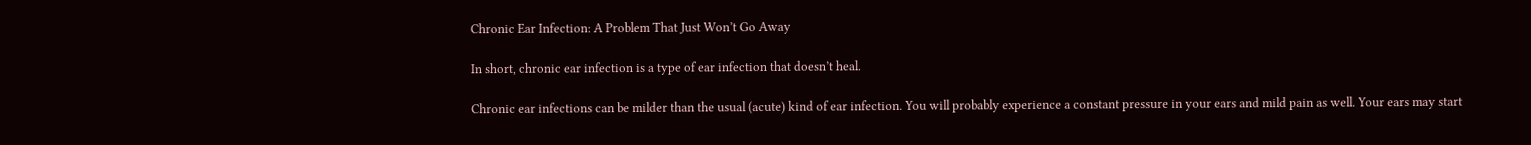Chronic Ear Infection: A Problem That Just Won’t Go Away

In short, chronic ear infection is a type of ear infection that doesn’t heal.

Chronic ear infections can be milder than the usual (acute) kind of ear infection. You will probably experience a constant pressure in your ears and mild pain as well. Your ears may start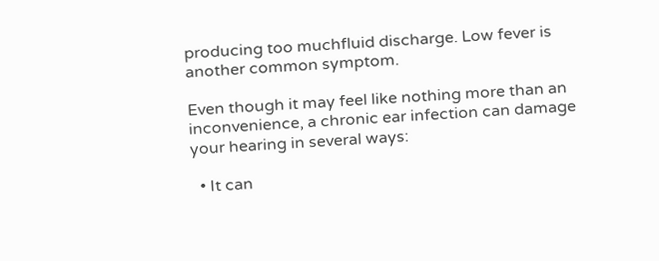producing too muchfluid discharge. Low fever is another common symptom.

Even though it may feel like nothing more than an inconvenience, a chronic ear infection can damage your hearing in several ways:

  • It can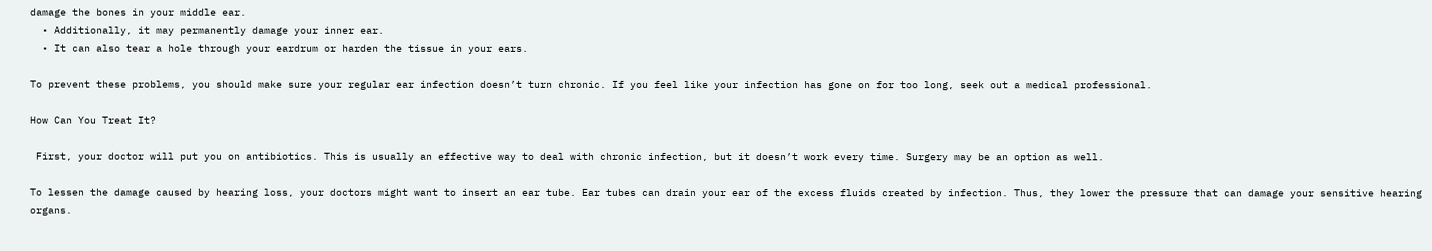damage the bones in your middle ear.
  • Additionally, it may permanently damage your inner ear.
  • It can also tear a hole through your eardrum or harden the tissue in your ears.

To prevent these problems, you should make sure your regular ear infection doesn’t turn chronic. If you feel like your infection has gone on for too long, seek out a medical professional.

How Can You Treat It?

 First, your doctor will put you on antibiotics. This is usually an effective way to deal with chronic infection, but it doesn’t work every time. Surgery may be an option as well.

To lessen the damage caused by hearing loss, your doctors might want to insert an ear tube. Ear tubes can drain your ear of the excess fluids created by infection. Thus, they lower the pressure that can damage your sensitive hearing organs.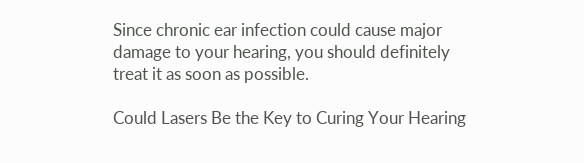Since chronic ear infection could cause major damage to your hearing, you should definitely treat it as soon as possible.

Could Lasers Be the Key to Curing Your Hearing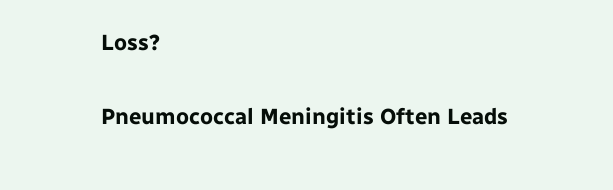Loss?

Pneumococcal Meningitis Often Leads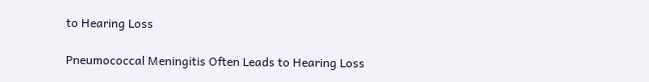to Hearing Loss

Pneumococcal Meningitis Often Leads to Hearing Loss